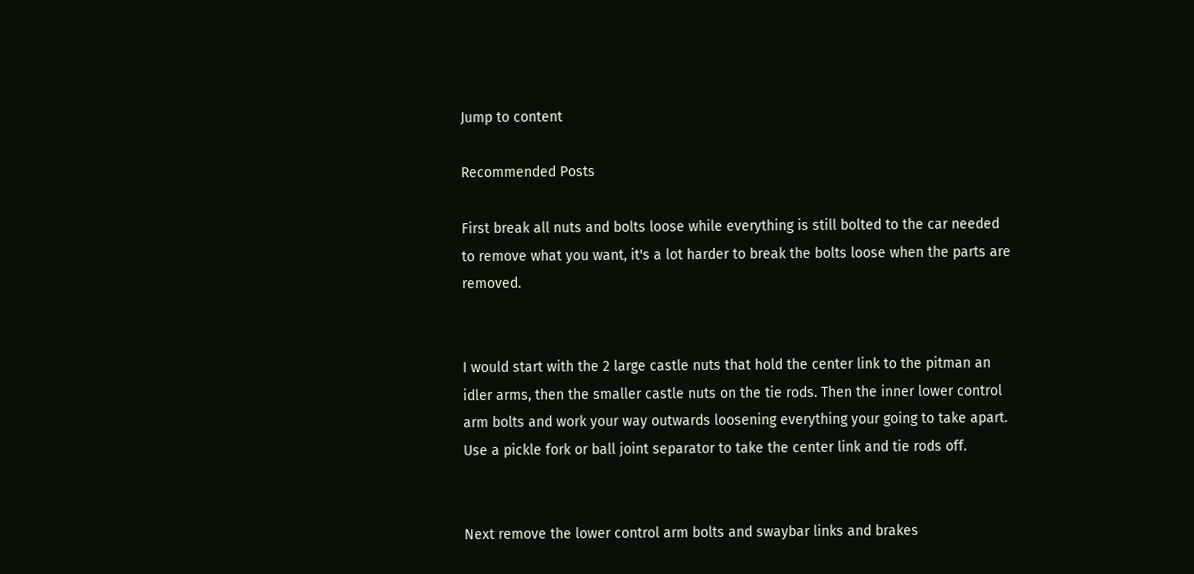Jump to content

Recommended Posts

First break all nuts and bolts loose while everything is still bolted to the car needed to remove what you want, it's a lot harder to break the bolts loose when the parts are removed.


I would start with the 2 large castle nuts that hold the center link to the pitman an idler arms, then the smaller castle nuts on the tie rods. Then the inner lower control arm bolts and work your way outwards loosening everything your going to take apart. Use a pickle fork or ball joint separator to take the center link and tie rods off.


Next remove the lower control arm bolts and swaybar links and brakes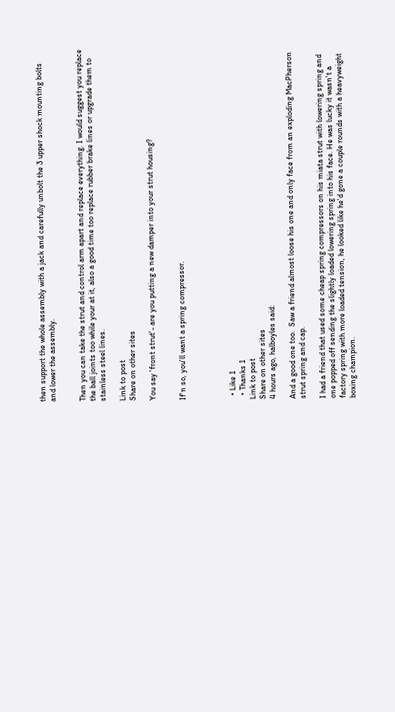then support the whole assembly with a jack and carefully unbolt the 3 upper shock mounting bolts and lower the assembly.


Then you can take the strut and control arm apart and replace everything. I would suggest you replace the ball joints too while your at it, also a good time too replace rubber brake lines or upgrade them to stainless steel lines.

Link to post
Share on other sites

You say 'front strut'- are you putting a new damper into your strut housing?


If'n so, you'll want a spring compressor.




  • Like 1
  • Thanks 1
Link to post
Share on other sites
4 hours ago, halboyles said:

And a good one too.  Saw a friend almost loose his one and only face from an exploding MacPherson strut spring and cap.

I had a friend that used some cheap spring compressors on his miata strut with lowering spring and one popped off sending the slightly loaded lowering spring into his face. He was lucky it wasn't a factory spring with more loaded tension, he looked like he'd gone a couple rounds with a heavyweight boxing champion.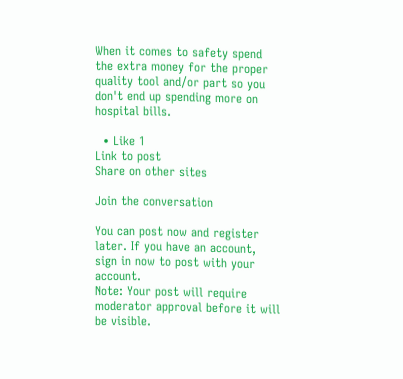When it comes to safety spend the extra money for the proper quality tool and/or part so you don't end up spending more on hospital bills.

  • Like 1
Link to post
Share on other sites

Join the conversation

You can post now and register later. If you have an account, sign in now to post with your account.
Note: Your post will require moderator approval before it will be visible.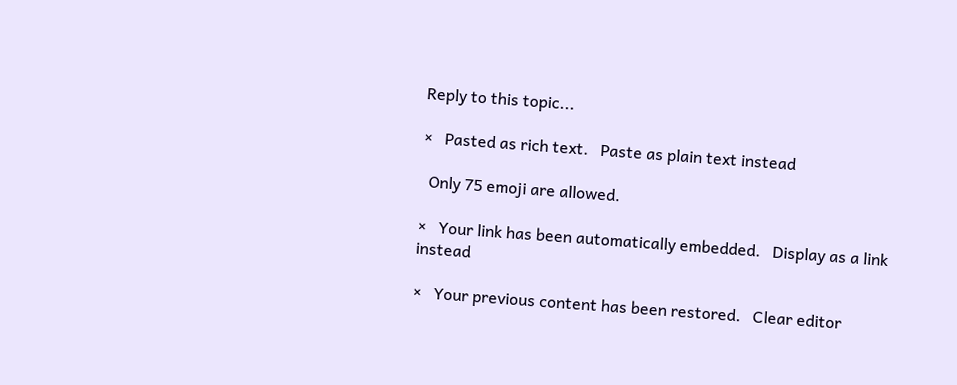Reply to this topic...

×   Pasted as rich text.   Paste as plain text instead

  Only 75 emoji are allowed.

×   Your link has been automatically embedded.   Display as a link instead

×   Your previous content has been restored.   Clear editor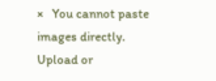×   You cannot paste images directly. Upload or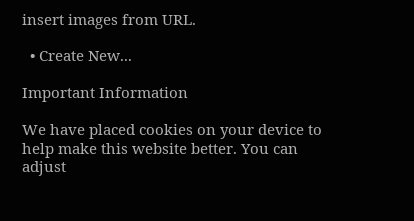insert images from URL.

  • Create New...

Important Information

We have placed cookies on your device to help make this website better. You can adjust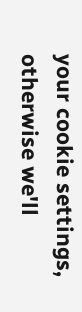your cookie settings, otherwise we'll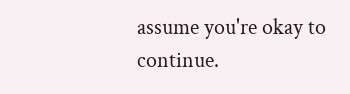assume you're okay to continue.